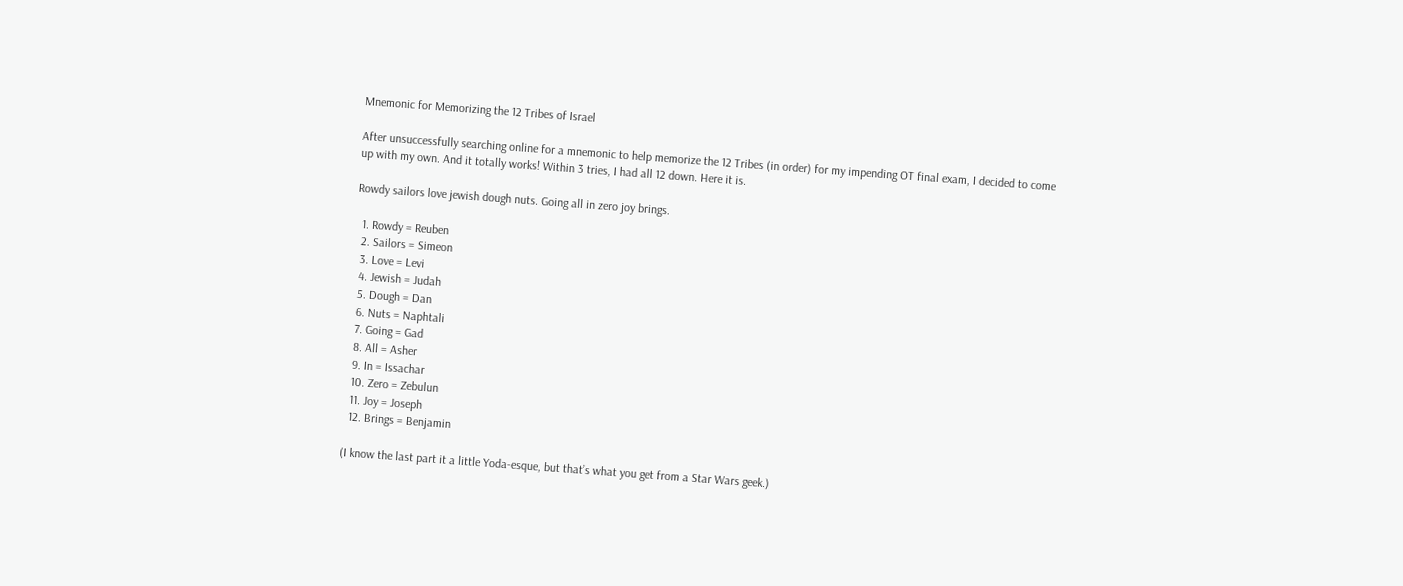Mnemonic for Memorizing the 12 Tribes of Israel

After unsuccessfully searching online for a mnemonic to help memorize the 12 Tribes (in order) for my impending OT final exam, I decided to come up with my own. And it totally works! Within 3 tries, I had all 12 down. Here it is.

Rowdy sailors love jewish dough nuts. Going all in zero joy brings.

  1. Rowdy = Reuben
  2. Sailors = Simeon
  3. Love = Levi
  4. Jewish = Judah
  5. Dough = Dan
  6. Nuts = Naphtali
  7. Going = Gad
  8. All = Asher
  9. In = Issachar
  10. Zero = Zebulun
  11. Joy = Joseph
  12. Brings = Benjamin

(I know the last part it a little Yoda-esque, but that’s what you get from a Star Wars geek.)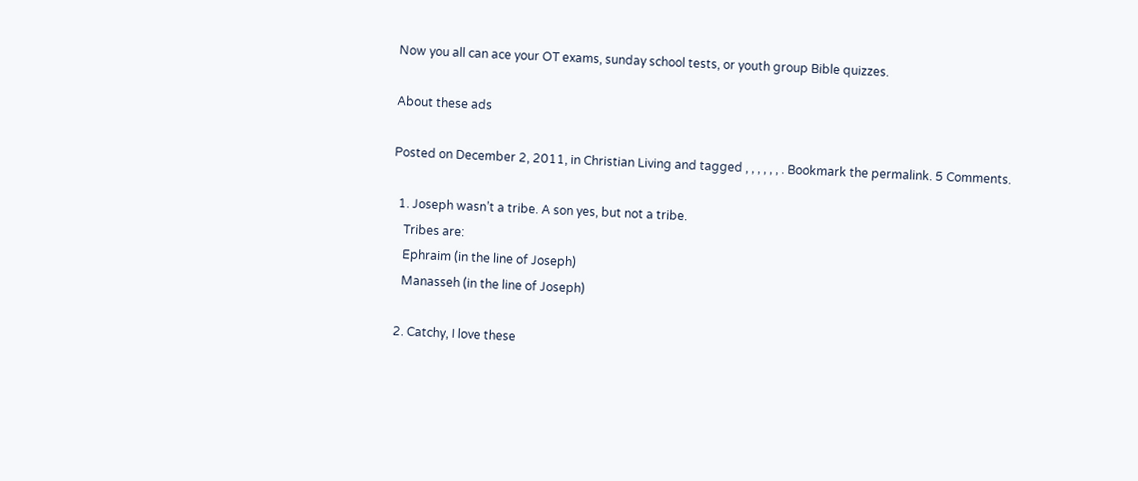Now you all can ace your OT exams, sunday school tests, or youth group Bible quizzes.

About these ads

Posted on December 2, 2011, in Christian Living and tagged , , , , , , . Bookmark the permalink. 5 Comments.

  1. Joseph wasn’t a tribe. A son yes, but not a tribe.
    Tribes are:
    Ephraim (in the line of Joseph)
    Manasseh (in the line of Joseph)

  2. Catchy, I love these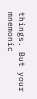things. But your mnemonic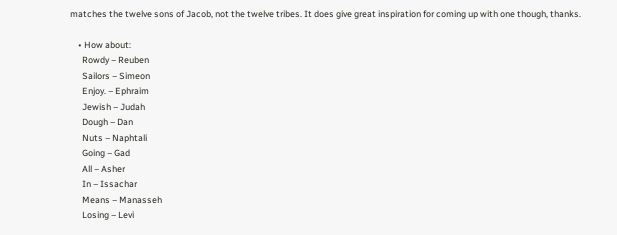matches the twelve sons of Jacob, not the twelve tribes. It does give great inspiration for coming up with one though, thanks.

    • How about:
      Rowdy – Reuben
      Sailors – Simeon
      Enjoy. – Ephraim
      Jewish – Judah
      Dough – Dan
      Nuts – Naphtali
      Going – Gad
      All – Asher
      In – Issachar
      Means – Manasseh
      Losing – Levi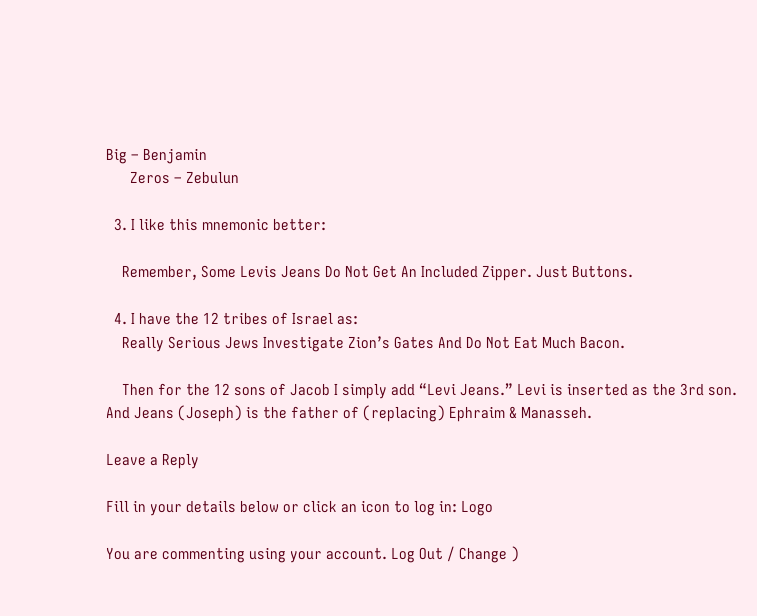Big – Benjamin
      Zeros – Zebulun

  3. I like this mnemonic better:

    Remember, Some Levis Jeans Do Not Get An Included Zipper. Just Buttons.

  4. I have the 12 tribes of Israel as:
    Really Serious Jews Investigate Zion’s Gates And Do Not Eat Much Bacon.

    Then for the 12 sons of Jacob I simply add “Levi Jeans.” Levi is inserted as the 3rd son. And Jeans (Joseph) is the father of (replacing) Ephraim & Manasseh.

Leave a Reply

Fill in your details below or click an icon to log in: Logo

You are commenting using your account. Log Out / Change )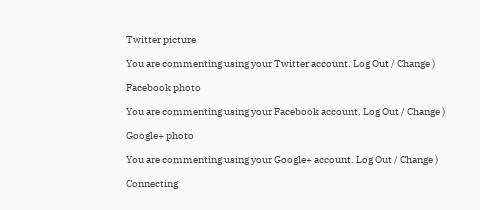Twitter picture

You are commenting using your Twitter account. Log Out / Change )

Facebook photo

You are commenting using your Facebook account. Log Out / Change )

Google+ photo

You are commenting using your Google+ account. Log Out / Change )

Connecting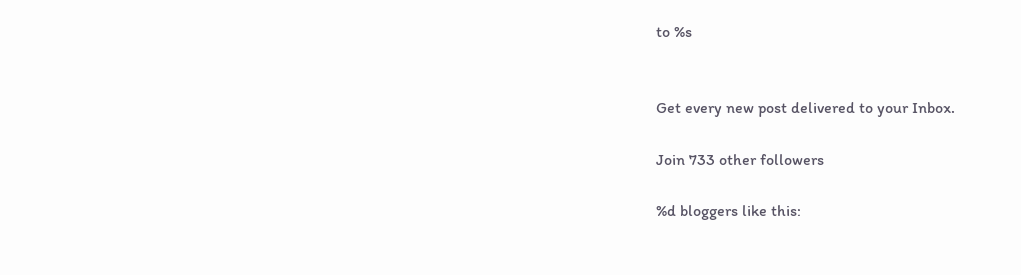to %s


Get every new post delivered to your Inbox.

Join 733 other followers

%d bloggers like this: